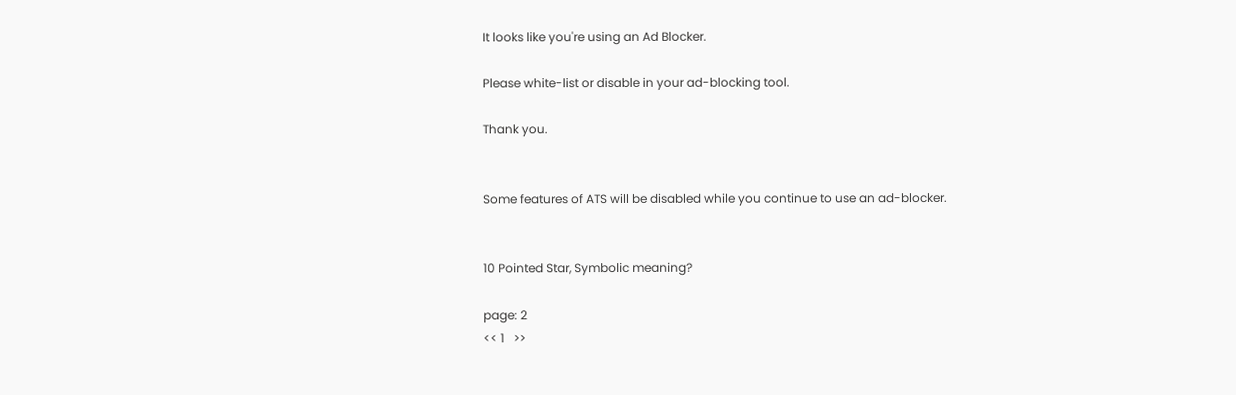It looks like you're using an Ad Blocker.

Please white-list or disable in your ad-blocking tool.

Thank you.


Some features of ATS will be disabled while you continue to use an ad-blocker.


10 Pointed Star, Symbolic meaning?

page: 2
<< 1   >>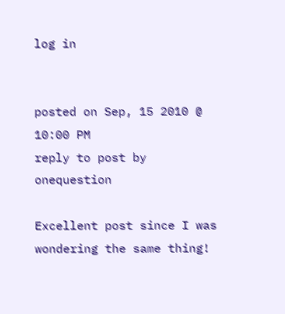log in


posted on Sep, 15 2010 @ 10:00 PM
reply to post by onequestion

Excellent post since I was wondering the same thing!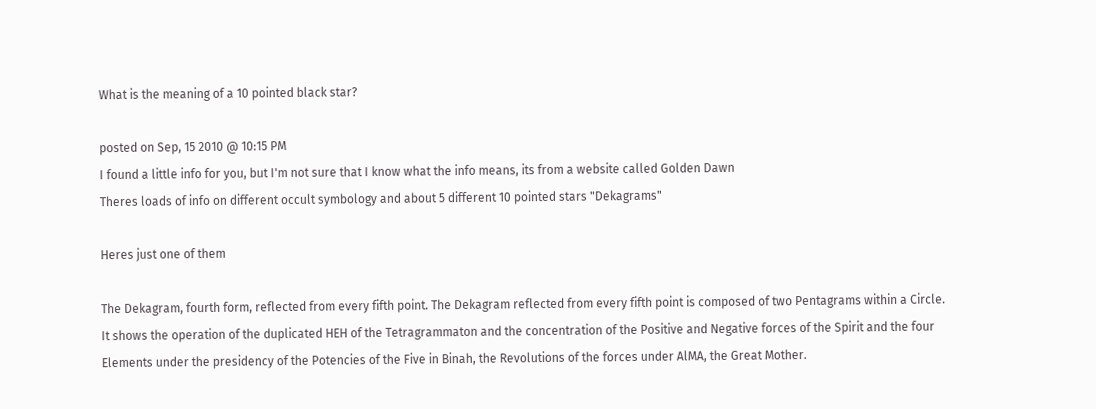What is the meaning of a 10 pointed black star?

posted on Sep, 15 2010 @ 10:15 PM
I found a little info for you, but I'm not sure that I know what the info means, its from a website called Golden Dawn
Theres loads of info on different occult symbology and about 5 different 10 pointed stars "Dekagrams"

Heres just one of them

The Dekagram, fourth form, reflected from every fifth point. The Dekagram reflected from every fifth point is composed of two Pentagrams within a Circle. It shows the operation of the duplicated HEH of the Tetragrammaton and the concentration of the Positive and Negative forces of the Spirit and the four Elements under the presidency of the Potencies of the Five in Binah, the Revolutions of the forces under AlMA, the Great Mother.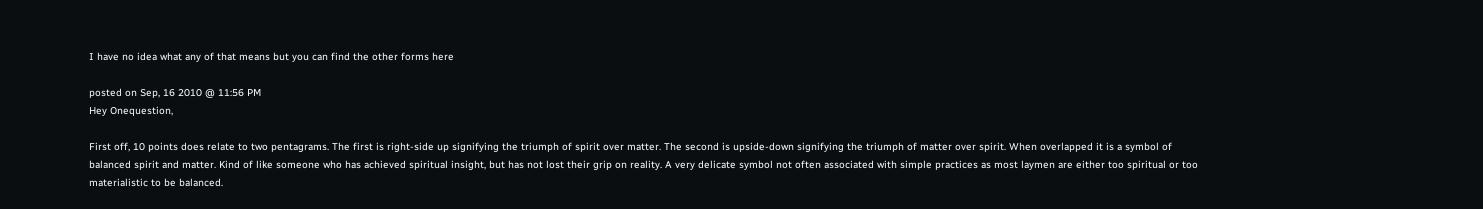I have no idea what any of that means but you can find the other forms here

posted on Sep, 16 2010 @ 11:56 PM
Hey Onequestion,

First off, 10 points does relate to two pentagrams. The first is right-side up signifying the triumph of spirit over matter. The second is upside-down signifying the triumph of matter over spirit. When overlapped it is a symbol of balanced spirit and matter. Kind of like someone who has achieved spiritual insight, but has not lost their grip on reality. A very delicate symbol not often associated with simple practices as most laymen are either too spiritual or too materialistic to be balanced.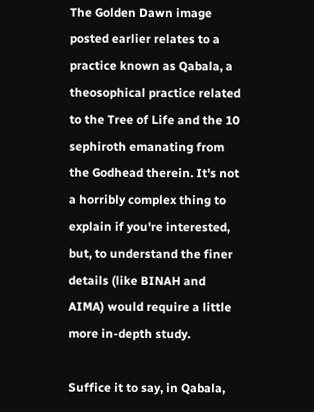The Golden Dawn image posted earlier relates to a practice known as Qabala, a theosophical practice related to the Tree of Life and the 10 sephiroth emanating from the Godhead therein. It's not a horribly complex thing to explain if you're interested, but, to understand the finer details (like BINAH and AIMA) would require a little more in-depth study.

Suffice it to say, in Qabala,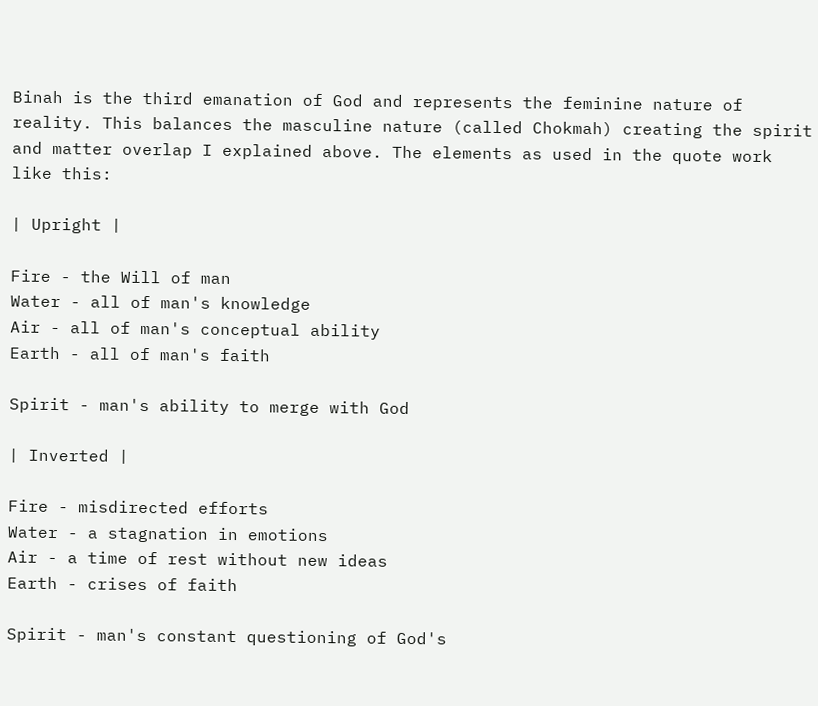Binah is the third emanation of God and represents the feminine nature of reality. This balances the masculine nature (called Chokmah) creating the spirit and matter overlap I explained above. The elements as used in the quote work like this:

| Upright |

Fire - the Will of man
Water - all of man's knowledge
Air - all of man's conceptual ability
Earth - all of man's faith

Spirit - man's ability to merge with God

| Inverted |

Fire - misdirected efforts
Water - a stagnation in emotions
Air - a time of rest without new ideas
Earth - crises of faith

Spirit - man's constant questioning of God's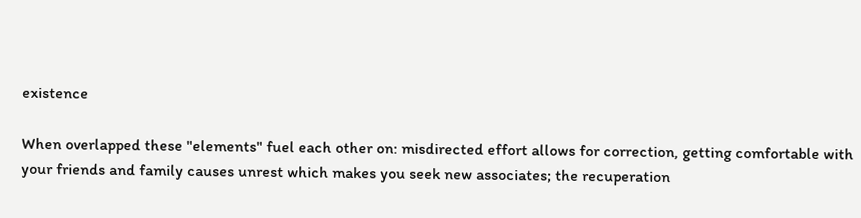existence

When overlapped these "elements" fuel each other on: misdirected effort allows for correction, getting comfortable with your friends and family causes unrest which makes you seek new associates; the recuperation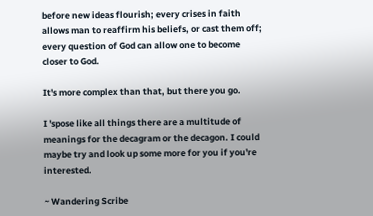before new ideas flourish; every crises in faith allows man to reaffirm his beliefs, or cast them off; every question of God can allow one to become closer to God.

It's more complex than that, but there you go.

I 'spose like all things there are a multitude of meanings for the decagram or the decagon. I could maybe try and look up some more for you if you're interested.

~ Wandering Scribe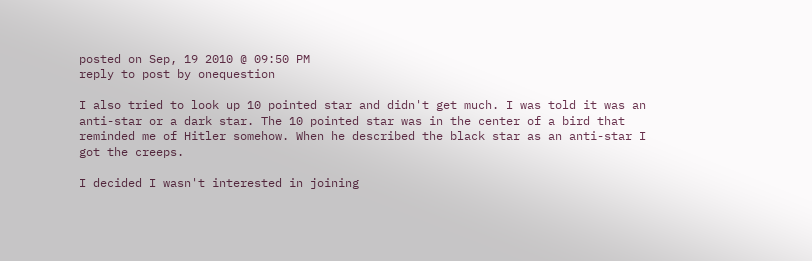posted on Sep, 19 2010 @ 09:50 PM
reply to post by onequestion

I also tried to look up 10 pointed star and didn't get much. I was told it was an anti-star or a dark star. The 10 pointed star was in the center of a bird that reminded me of Hitler somehow. When he described the black star as an anti-star I got the creeps.

I decided I wasn't interested in joining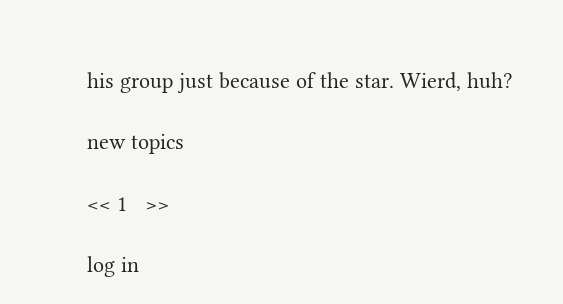his group just because of the star. Wierd, huh?

new topics

<< 1   >>

log in